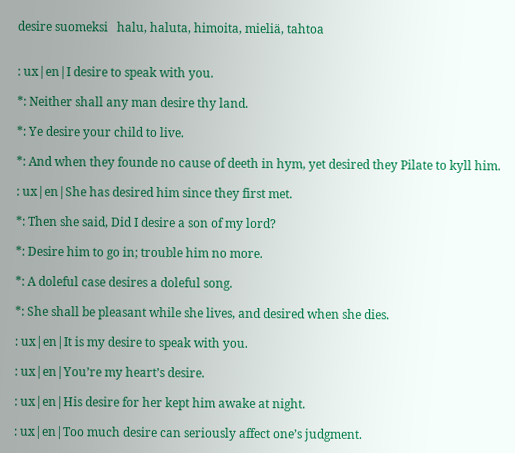desire suomeksi   halu, haluta, himoita, mieliä, tahtoa


: ux|en|I desire to speak with you.

*: Neither shall any man desire thy land.

*: Ye desire your child to live.

*: And when they founde no cause of deeth in hym, yet desired they Pilate to kyll him.

: ux|en|She has desired him since they first met.

*: Then she said, Did I desire a son of my lord?

*: Desire him to go in; trouble him no more.

*: A doleful case desires a doleful song.

*: She shall be pleasant while she lives, and desired when she dies.

: ux|en|It is my desire to speak with you.

: ux|en|You’re my heart’s desire.

: ux|en|His desire for her kept him awake at night.

: ux|en|Too much desire can seriously affect one’s judgment.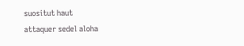suositut haut
attaquer sedel aloha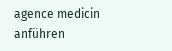agence medicin anführen